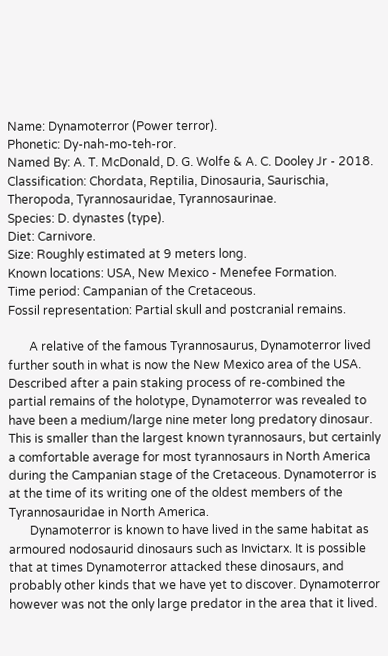Name: Dynamoterror (Power terror).
Phonetic: Dy-nah-mo-teh-ror.
Named By: A. T. McDonald, D. G. Wolfe & A. C. Dooley Jr - 2018.
Classification: Chordata, Reptilia, Dinosauria, Saurischia, Theropoda, Tyrannosauridae, Tyrannosaurinae.
Species: D. dynastes (type).
Diet: Carnivore.
Size: Roughly estimated at 9 meters long.
Known locations: USA, New Mexico - Menefee Formation.
Time period: Campanian of the Cretaceous.
Fossil representation: Partial skull and postcranial remains.

       A relative of the famous Tyrannosaurus, Dynamoterror lived further south in what is now the New Mexico area of the USA. Described after a pain staking process of re-combined the partial remains of the holotype, Dynamoterror was revealed to have been a medium/large nine meter long predatory dinosaur. This is smaller than the largest known tyrannosaurs, but certainly a comfortable average for most tyrannosaurs in North America during the Campanian stage of the Cretaceous. Dynamoterror is at the time of its writing one of the oldest members of the Tyrannosauridae in North America.
       Dynamoterror is known to have lived in the same habitat as armoured nodosaurid dinosaurs such as Invictarx. It is possible that at times Dynamoterror attacked these dinosaurs, and probably other kinds that we have yet to discover. Dynamoterror however was not the only large predator in the area that it lived.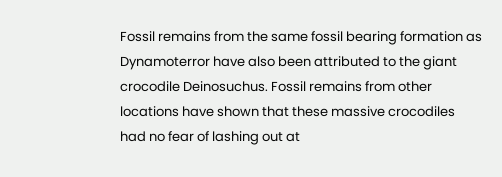Fossil remains from the same fossil bearing formation as Dynamoterror have also been attributed to the giant crocodile Deinosuchus. Fossil remains from other locations have shown that these massive crocodiles had no fear of lashing out at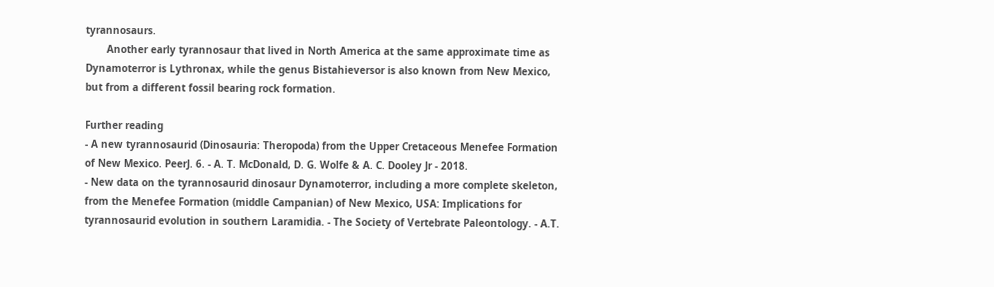tyrannosaurs.
       Another early tyrannosaur that lived in North America at the same approximate time as Dynamoterror is Lythronax, while the genus Bistahieversor is also known from New Mexico, but from a different fossil bearing rock formation.

Further reading
- A new tyrannosaurid (Dinosauria: Theropoda) from the Upper Cretaceous Menefee Formation of New Mexico. PeerJ. 6. - A. T. McDonald, D. G. Wolfe & A. C. Dooley Jr - 2018.
- New data on the tyrannosaurid dinosaur Dynamoterror, including a more complete skeleton, from the Menefee Formation (middle Campanian) of New Mexico, USA: Implications for tyrannosaurid evolution in southern Laramidia. - The Society of Vertebrate Paleontology. - A.T.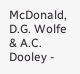McDonald, D.G. Wolfe & A.C. Dooley -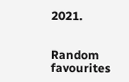2021.


Random favourites